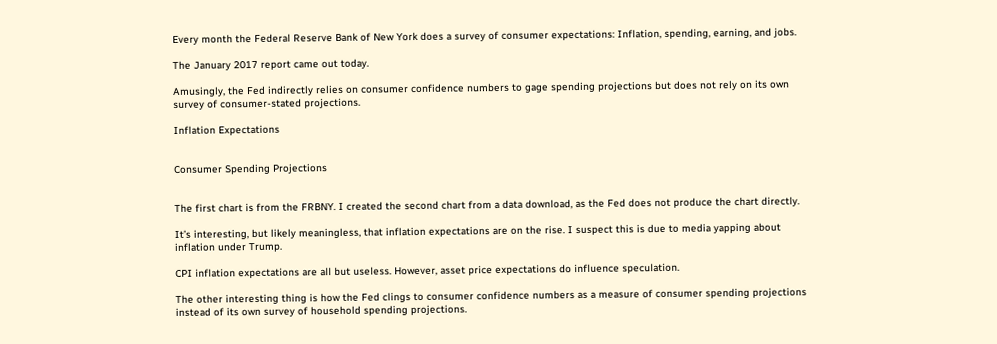Every month the Federal Reserve Bank of New York does a survey of consumer expectations: Inflation, spending, earning, and jobs.

The January 2017 report came out today.

Amusingly, the Fed indirectly relies on consumer confidence numbers to gage spending projections but does not rely on its own survey of consumer-stated projections.

Inflation Expectations


Consumer Spending Projections


The first chart is from the FRBNY. I created the second chart from a data download, as the Fed does not produce the chart directly.

It’s interesting, but likely meaningless, that inflation expectations are on the rise. I suspect this is due to media yapping about inflation under Trump.

CPI inflation expectations are all but useless. However, asset price expectations do influence speculation.

The other interesting thing is how the Fed clings to consumer confidence numbers as a measure of consumer spending projections instead of its own survey of household spending projections.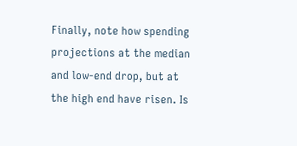Finally, note how spending projections at the median and low-end drop, but at the high end have risen. Is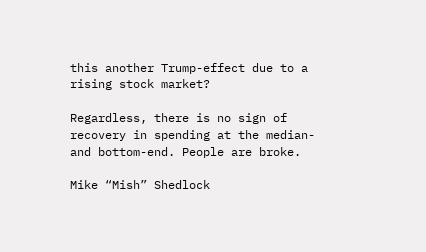this another Trump-effect due to a rising stock market?

Regardless, there is no sign of recovery in spending at the median- and bottom-end. People are broke.

Mike “Mish” Shedlock